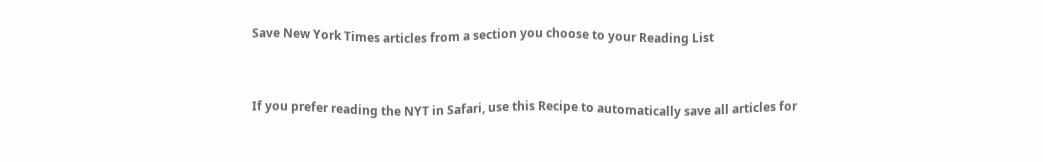Save New York Times articles from a section you choose to your Reading List


If you prefer reading the NYT in Safari, use this Recipe to automatically save all articles for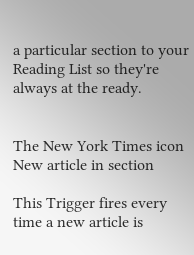a particular section to your Reading List so they're always at the ready.


The New York Times icon
New article in section

This Trigger fires every time a new article is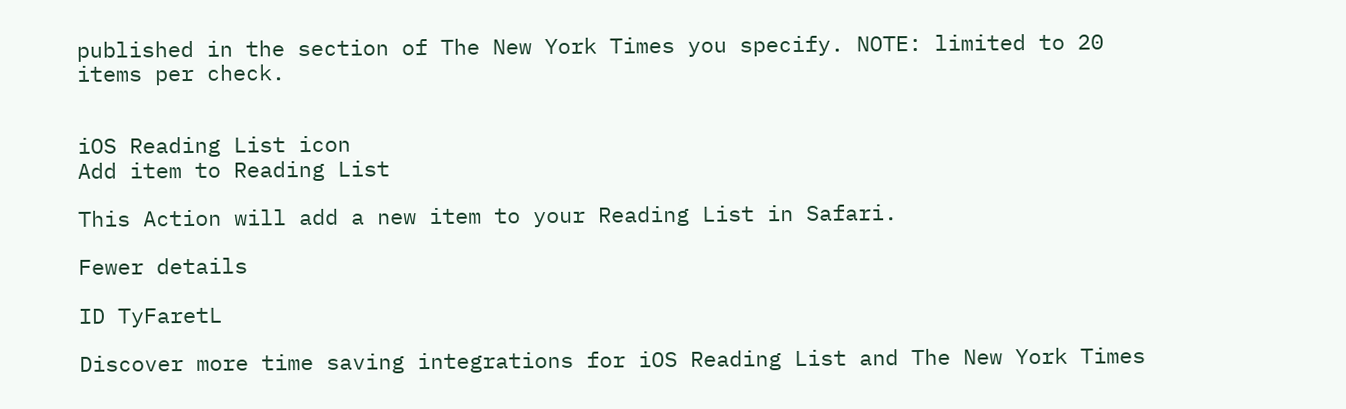published in the section of The New York Times you specify. NOTE: limited to 20 items per check.


iOS Reading List icon
Add item to Reading List

This Action will add a new item to your Reading List in Safari.

Fewer details

ID TyFaretL

Discover more time saving integrations for iOS Reading List and The New York Times